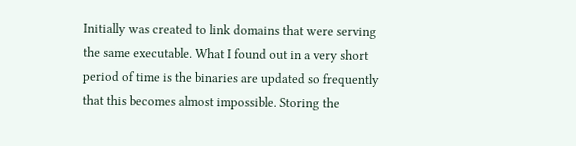Initially was created to link domains that were serving the same executable. What I found out in a very short period of time is the binaries are updated so frequently that this becomes almost impossible. Storing the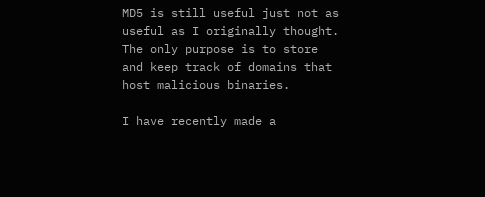MD5 is still useful just not as useful as I originally thought. The only purpose is to store and keep track of domains that host malicious binaries.

I have recently made a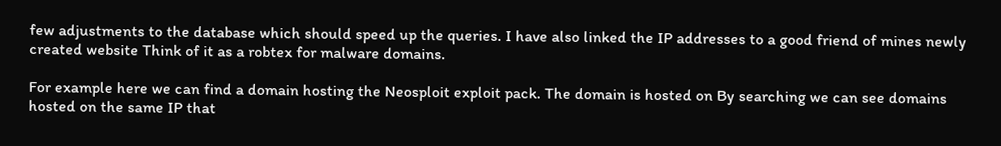few adjustments to the database which should speed up the queries. I have also linked the IP addresses to a good friend of mines newly created website Think of it as a robtex for malware domains.

For example here we can find a domain hosting the Neosploit exploit pack. The domain is hosted on By searching we can see domains hosted on the same IP that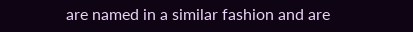are named in a similar fashion and are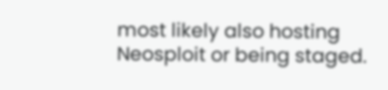most likely also hosting Neosploit or being staged.